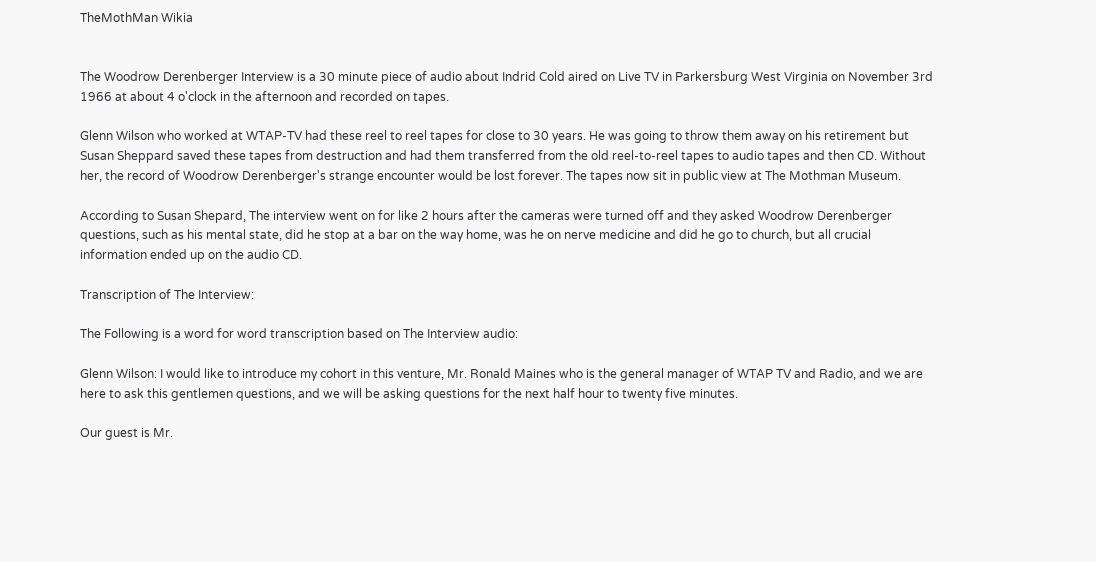TheMothMan Wikia


The Woodrow Derenberger Interview is a 30 minute piece of audio about Indrid Cold aired on Live TV in Parkersburg West Virginia on November 3rd 1966 at about 4 o'clock in the afternoon and recorded on tapes.

Glenn Wilson who worked at WTAP-TV had these reel to reel tapes for close to 30 years. He was going to throw them away on his retirement but Susan Sheppard saved these tapes from destruction and had them transferred from the old reel-to-reel tapes to audio tapes and then CD. Without her, the record of Woodrow Derenberger's strange encounter would be lost forever. The tapes now sit in public view at The Mothman Museum.

According to Susan Shepard, The interview went on for like 2 hours after the cameras were turned off and they asked Woodrow Derenberger questions, such as his mental state, did he stop at a bar on the way home, was he on nerve medicine and did he go to church, but all crucial information ended up on the audio CD.

Transcription of The Interview:

The Following is a word for word transcription based on The Interview audio:

Glenn Wilson: I would like to introduce my cohort in this venture, Mr. Ronald Maines who is the general manager of WTAP TV and Radio, and we are here to ask this gentlemen questions, and we will be asking questions for the next half hour to twenty five minutes.

Our guest is Mr.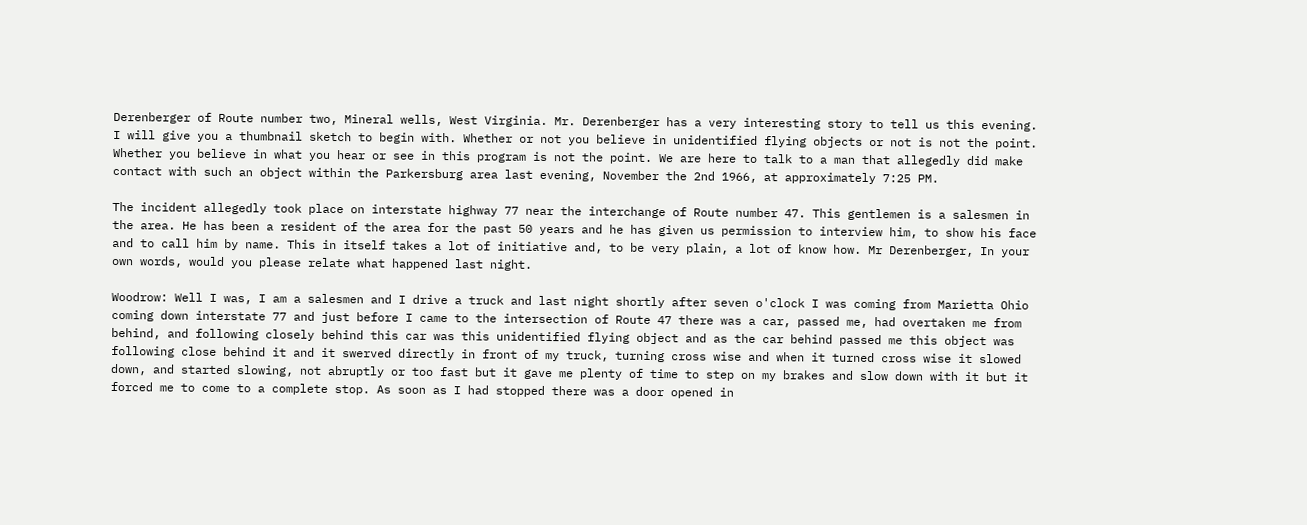Derenberger of Route number two, Mineral wells, West Virginia. Mr. Derenberger has a very interesting story to tell us this evening. I will give you a thumbnail sketch to begin with. Whether or not you believe in unidentified flying objects or not is not the point. Whether you believe in what you hear or see in this program is not the point. We are here to talk to a man that allegedly did make contact with such an object within the Parkersburg area last evening, November the 2nd 1966, at approximately 7:25 PM.

The incident allegedly took place on interstate highway 77 near the interchange of Route number 47. This gentlemen is a salesmen in the area. He has been a resident of the area for the past 50 years and he has given us permission to interview him, to show his face and to call him by name. This in itself takes a lot of initiative and, to be very plain, a lot of know how. Mr Derenberger, In your own words, would you please relate what happened last night.

Woodrow: Well I was, I am a salesmen and I drive a truck and last night shortly after seven o'clock I was coming from Marietta Ohio coming down interstate 77 and just before I came to the intersection of Route 47 there was a car, passed me, had overtaken me from behind, and following closely behind this car was this unidentified flying object and as the car behind passed me this object was following close behind it and it swerved directly in front of my truck, turning cross wise and when it turned cross wise it slowed down, and started slowing, not abruptly or too fast but it gave me plenty of time to step on my brakes and slow down with it but it forced me to come to a complete stop. As soon as I had stopped there was a door opened in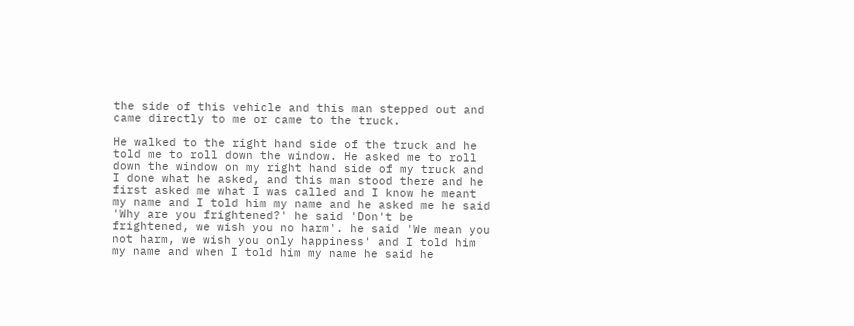the side of this vehicle and this man stepped out and came directly to me or came to the truck.

He walked to the right hand side of the truck and he told me to roll down the window. He asked me to roll down the window on my right hand side of my truck and I done what he asked, and this man stood there and he first asked me what I was called and I know he meant my name and I told him my name and he asked me he said 'Why are you frightened?' he said 'Don't be frightened, we wish you no harm'. he said 'We mean you not harm, we wish you only happiness' and I told him my name and when I told him my name he said he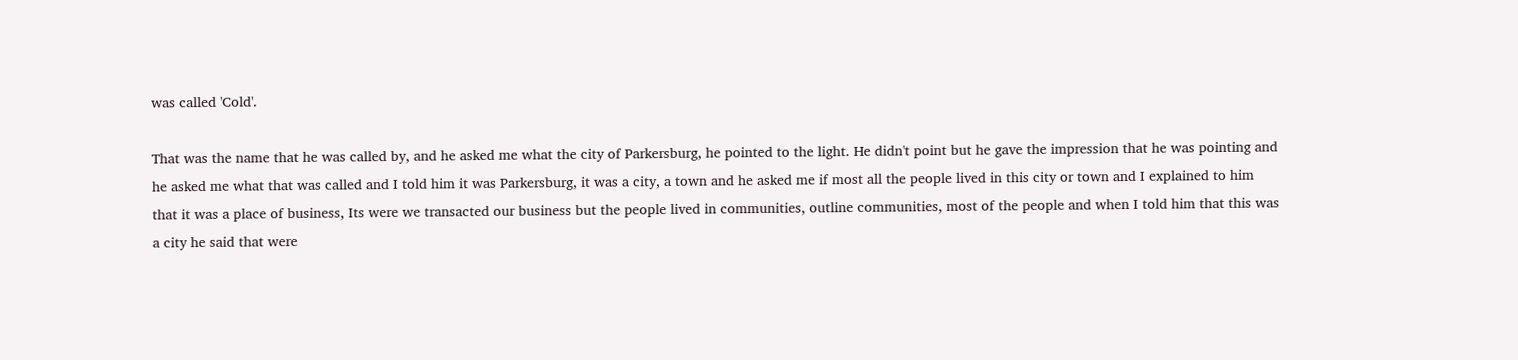was called 'Cold'.

That was the name that he was called by, and he asked me what the city of Parkersburg, he pointed to the light. He didn't point but he gave the impression that he was pointing and he asked me what that was called and I told him it was Parkersburg, it was a city, a town and he asked me if most all the people lived in this city or town and I explained to him that it was a place of business, Its were we transacted our business but the people lived in communities, outline communities, most of the people and when I told him that this was a city he said that were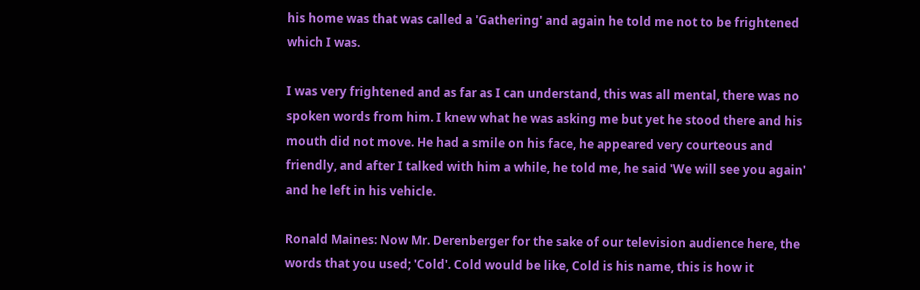his home was that was called a 'Gathering' and again he told me not to be frightened which I was.

I was very frightened and as far as I can understand, this was all mental, there was no spoken words from him. I knew what he was asking me but yet he stood there and his mouth did not move. He had a smile on his face, he appeared very courteous and friendly, and after I talked with him a while, he told me, he said 'We will see you again' and he left in his vehicle.

Ronald Maines: Now Mr. Derenberger for the sake of our television audience here, the words that you used; 'Cold'. Cold would be like, Cold is his name, this is how it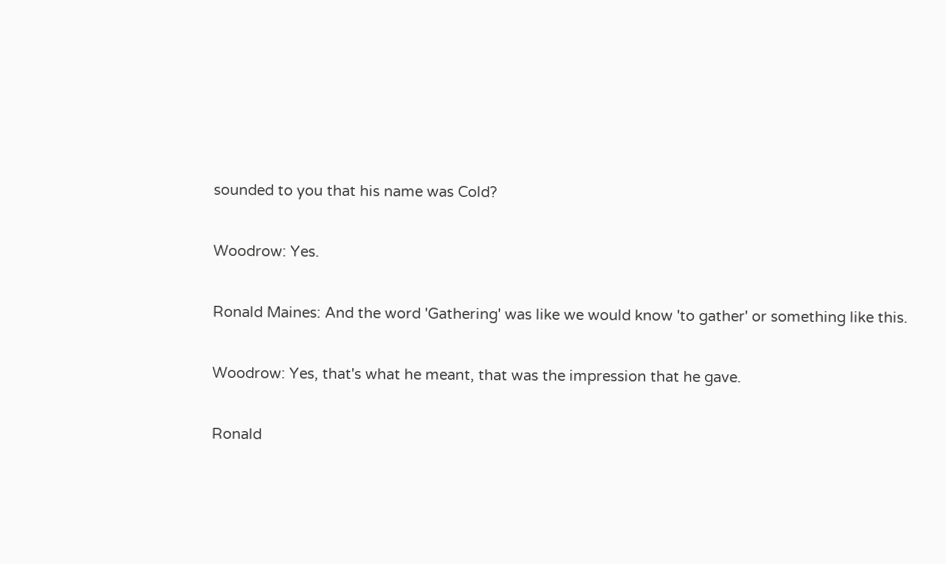sounded to you that his name was Cold?

Woodrow: Yes.

Ronald Maines: And the word 'Gathering' was like we would know 'to gather' or something like this.

Woodrow: Yes, that's what he meant, that was the impression that he gave.

Ronald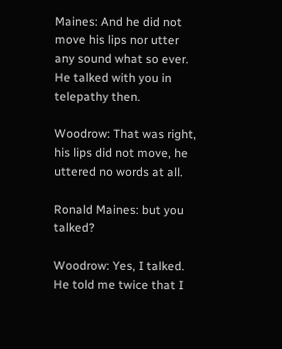Maines: And he did not move his lips nor utter any sound what so ever. He talked with you in telepathy then.

Woodrow: That was right, his lips did not move, he uttered no words at all.

Ronald Maines: but you talked?

Woodrow: Yes, I talked. He told me twice that I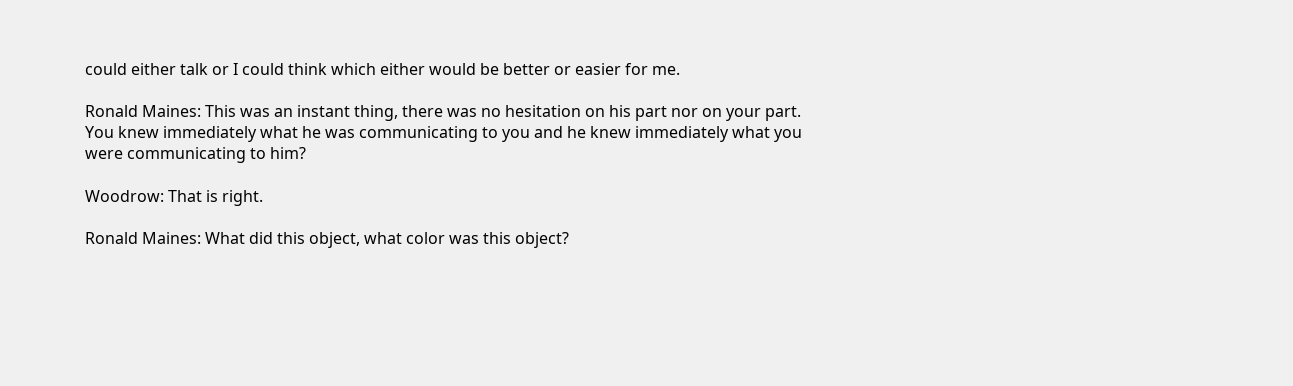could either talk or I could think which either would be better or easier for me.

Ronald Maines: This was an instant thing, there was no hesitation on his part nor on your part. You knew immediately what he was communicating to you and he knew immediately what you were communicating to him?

Woodrow: That is right.

Ronald Maines: What did this object, what color was this object?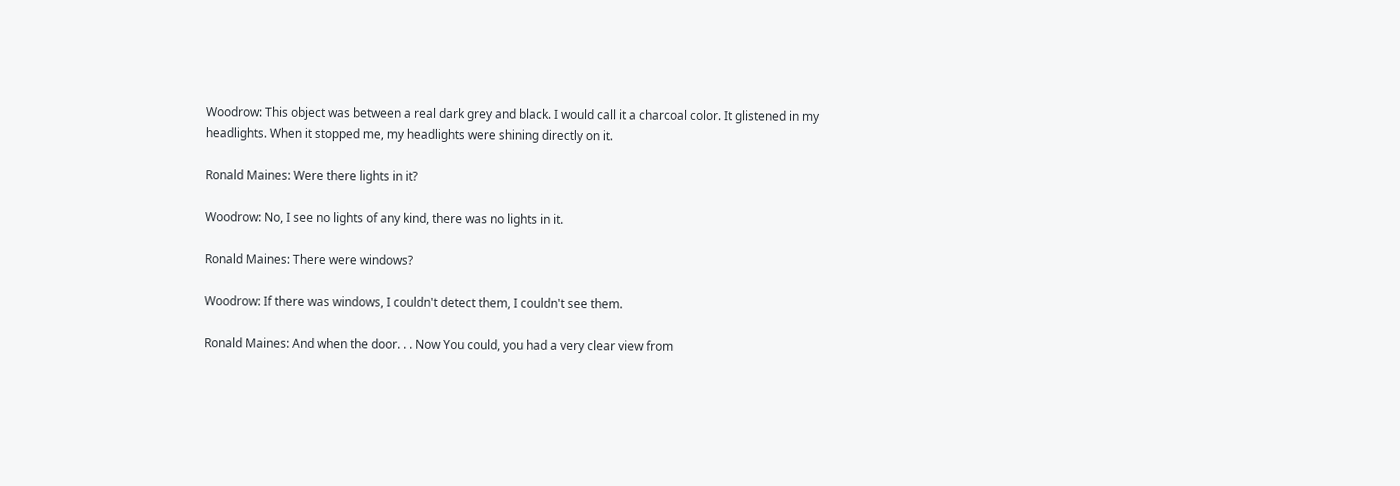Woodrow: This object was between a real dark grey and black. I would call it a charcoal color. It glistened in my headlights. When it stopped me, my headlights were shining directly on it.

Ronald Maines: Were there lights in it?

Woodrow: No, I see no lights of any kind, there was no lights in it.

Ronald Maines: There were windows?

Woodrow: If there was windows, I couldn't detect them, I couldn't see them.

Ronald Maines: And when the door. . . Now You could, you had a very clear view from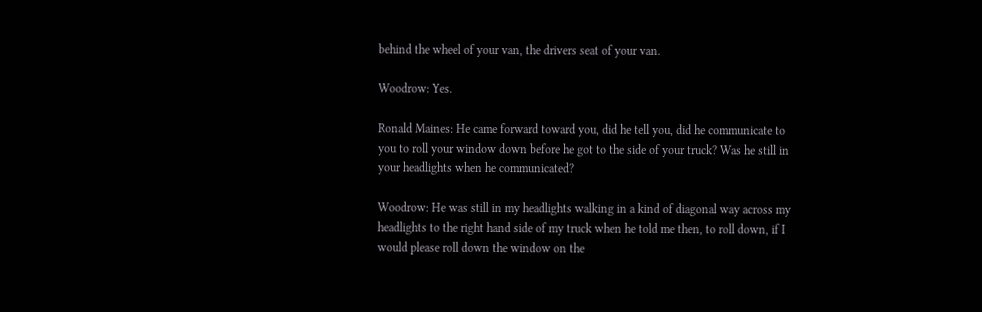behind the wheel of your van, the drivers seat of your van.

Woodrow: Yes.

Ronald Maines: He came forward toward you, did he tell you, did he communicate to you to roll your window down before he got to the side of your truck? Was he still in your headlights when he communicated?

Woodrow: He was still in my headlights walking in a kind of diagonal way across my headlights to the right hand side of my truck when he told me then, to roll down, if I would please roll down the window on the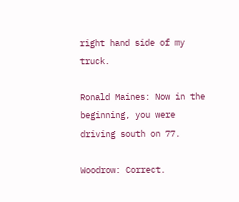right hand side of my truck.

Ronald Maines: Now in the beginning, you were driving south on 77.

Woodrow: Correct.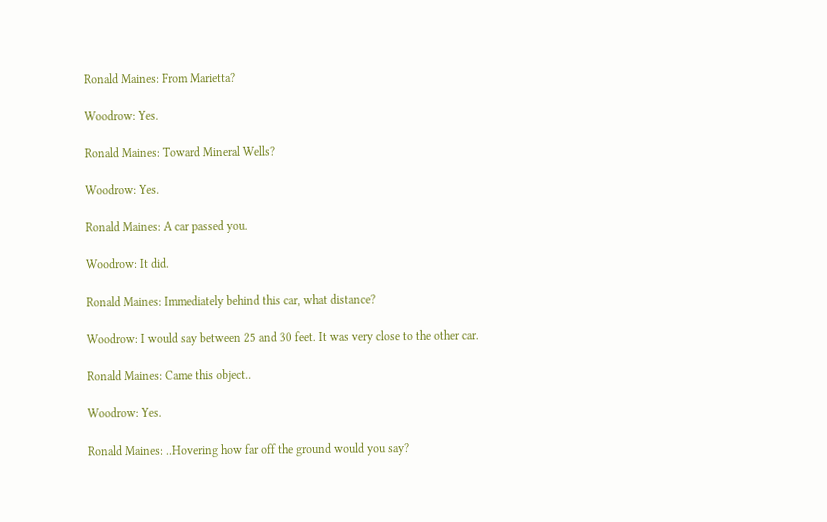Ronald Maines: From Marietta?

Woodrow: Yes.

Ronald Maines: Toward Mineral Wells?

Woodrow: Yes.

Ronald Maines: A car passed you.

Woodrow: It did.

Ronald Maines: Immediately behind this car, what distance?

Woodrow: I would say between 25 and 30 feet. It was very close to the other car.

Ronald Maines: Came this object..

Woodrow: Yes.

Ronald Maines: ..Hovering how far off the ground would you say?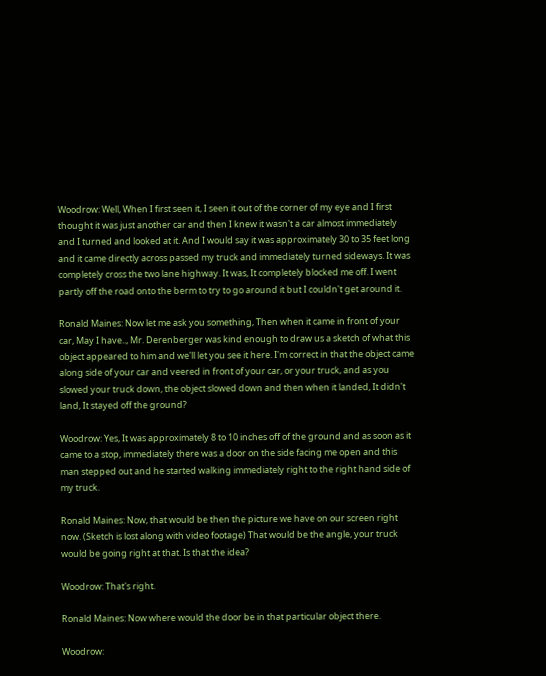Woodrow: Well, When I first seen it, I seen it out of the corner of my eye and I first thought it was just another car and then I knew it wasn't a car almost immediately and I turned and looked at it. And I would say it was approximately 30 to 35 feet long and it came directly across passed my truck and immediately turned sideways. It was completely cross the two lane highway. It was, It completely blocked me off. I went partly off the road onto the berm to try to go around it but I couldn't get around it.

Ronald Maines: Now let me ask you something, Then when it came in front of your car, May I have.., Mr. Derenberger was kind enough to draw us a sketch of what this object appeared to him and we'll let you see it here. I'm correct in that the object came along side of your car and veered in front of your car, or your truck, and as you slowed your truck down, the object slowed down and then when it landed, It didn't land, It stayed off the ground?

Woodrow: Yes, It was approximately 8 to 10 inches off of the ground and as soon as it came to a stop, immediately there was a door on the side facing me open and this man stepped out and he started walking immediately right to the right hand side of my truck.

Ronald Maines: Now, that would be then the picture we have on our screen right now. (Sketch is lost along with video footage) That would be the angle, your truck would be going right at that. Is that the idea?

Woodrow: That's right.

Ronald Maines: Now where would the door be in that particular object there.

Woodrow: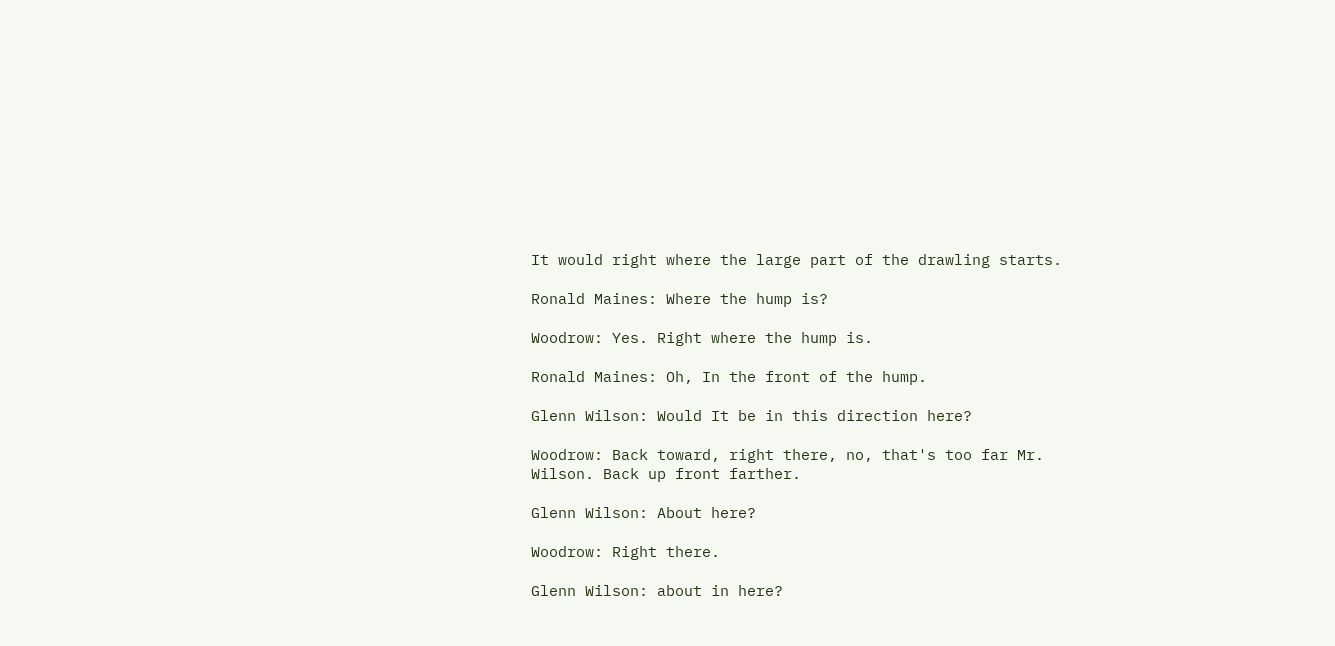It would right where the large part of the drawling starts.

Ronald Maines: Where the hump is?

Woodrow: Yes. Right where the hump is.

Ronald Maines: Oh, In the front of the hump.

Glenn Wilson: Would It be in this direction here?

Woodrow: Back toward, right there, no, that's too far Mr. Wilson. Back up front farther.

Glenn Wilson: About here?

Woodrow: Right there.

Glenn Wilson: about in here?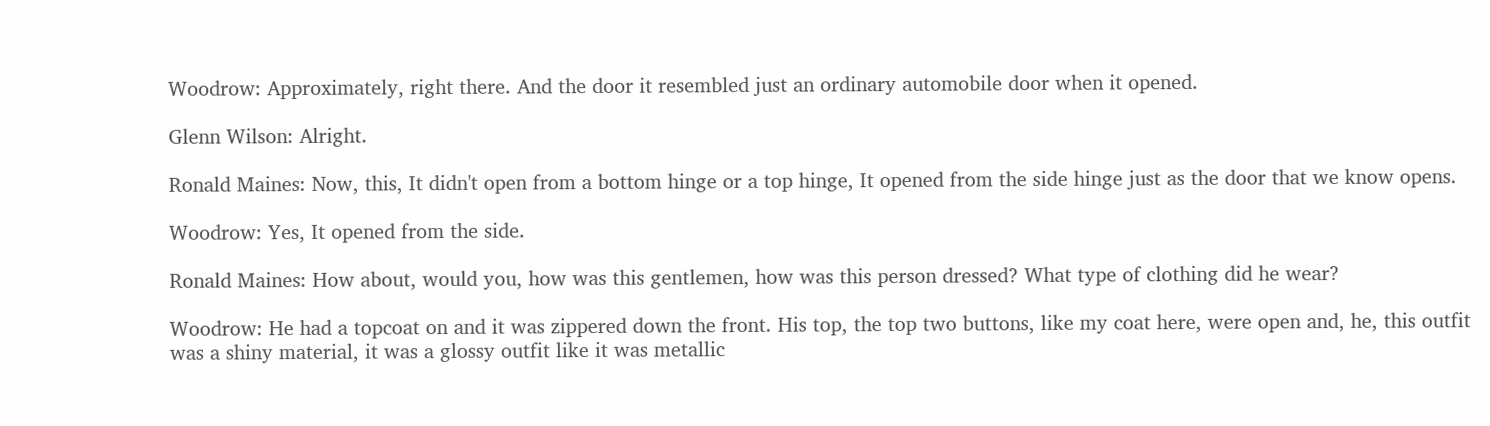Woodrow: Approximately, right there. And the door it resembled just an ordinary automobile door when it opened.

Glenn Wilson: Alright.

Ronald Maines: Now, this, It didn't open from a bottom hinge or a top hinge, It opened from the side hinge just as the door that we know opens.

Woodrow: Yes, It opened from the side.

Ronald Maines: How about, would you, how was this gentlemen, how was this person dressed? What type of clothing did he wear?

Woodrow: He had a topcoat on and it was zippered down the front. His top, the top two buttons, like my coat here, were open and, he, this outfit was a shiny material, it was a glossy outfit like it was metallic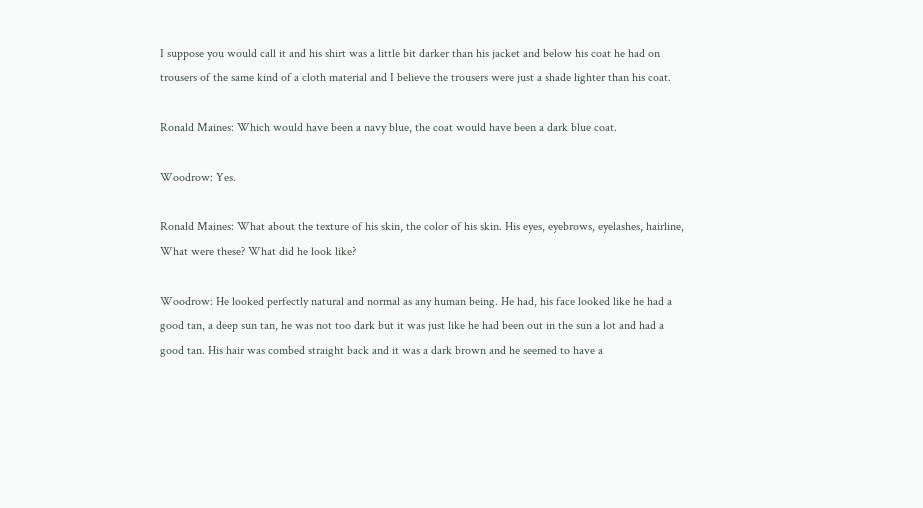I suppose you would call it and his shirt was a little bit darker than his jacket and below his coat he had on trousers of the same kind of a cloth material and I believe the trousers were just a shade lighter than his coat.

Ronald Maines: Which would have been a navy blue, the coat would have been a dark blue coat.

Woodrow: Yes.

Ronald Maines: What about the texture of his skin, the color of his skin. His eyes, eyebrows, eyelashes, hairline, What were these? What did he look like?

Woodrow: He looked perfectly natural and normal as any human being. He had, his face looked like he had a good tan, a deep sun tan, he was not too dark but it was just like he had been out in the sun a lot and had a good tan. His hair was combed straight back and it was a dark brown and he seemed to have a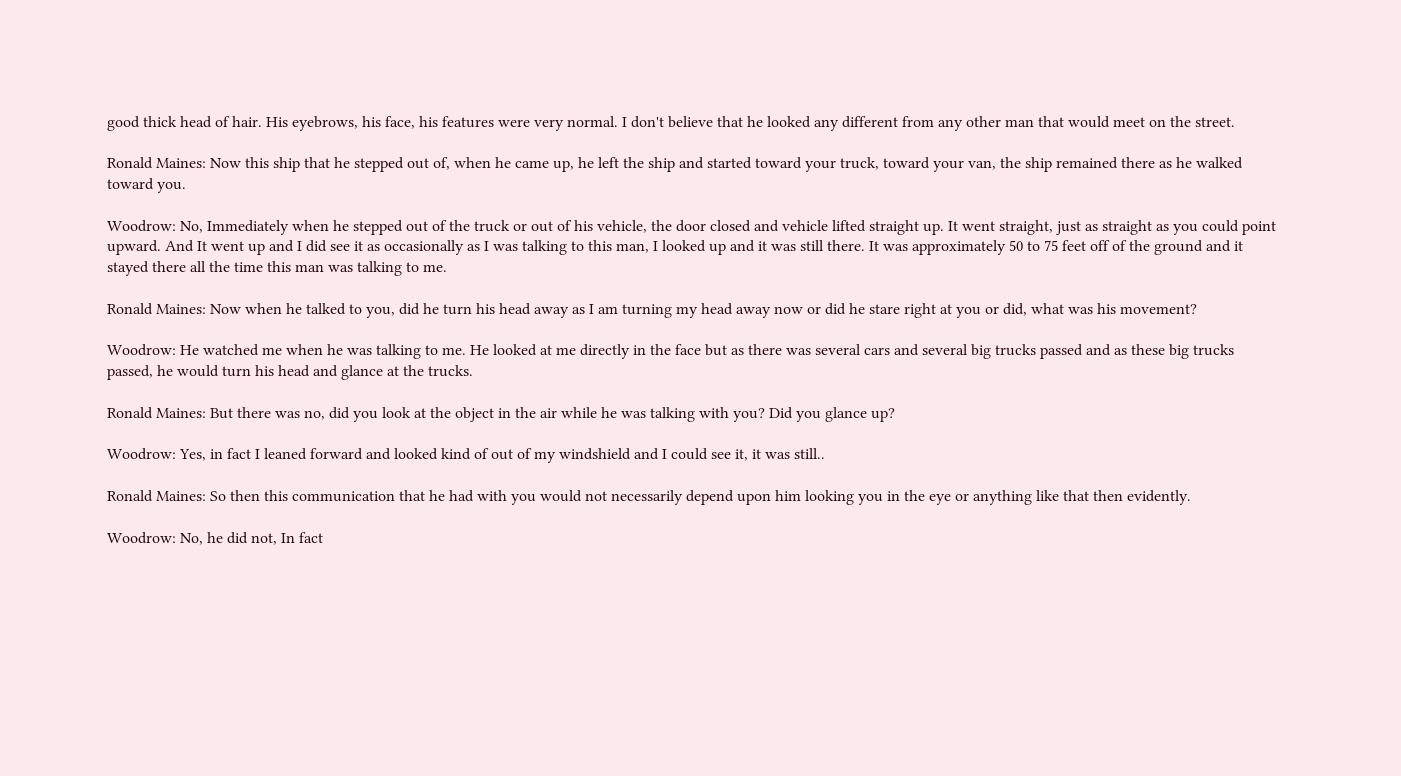good thick head of hair. His eyebrows, his face, his features were very normal. I don't believe that he looked any different from any other man that would meet on the street.

Ronald Maines: Now this ship that he stepped out of, when he came up, he left the ship and started toward your truck, toward your van, the ship remained there as he walked toward you.

Woodrow: No, Immediately when he stepped out of the truck or out of his vehicle, the door closed and vehicle lifted straight up. It went straight, just as straight as you could point upward. And It went up and I did see it as occasionally as I was talking to this man, I looked up and it was still there. It was approximately 50 to 75 feet off of the ground and it stayed there all the time this man was talking to me.

Ronald Maines: Now when he talked to you, did he turn his head away as I am turning my head away now or did he stare right at you or did, what was his movement?

Woodrow: He watched me when he was talking to me. He looked at me directly in the face but as there was several cars and several big trucks passed and as these big trucks passed, he would turn his head and glance at the trucks.

Ronald Maines: But there was no, did you look at the object in the air while he was talking with you? Did you glance up?

Woodrow: Yes, in fact I leaned forward and looked kind of out of my windshield and I could see it, it was still..

Ronald Maines: So then this communication that he had with you would not necessarily depend upon him looking you in the eye or anything like that then evidently.

Woodrow: No, he did not, In fact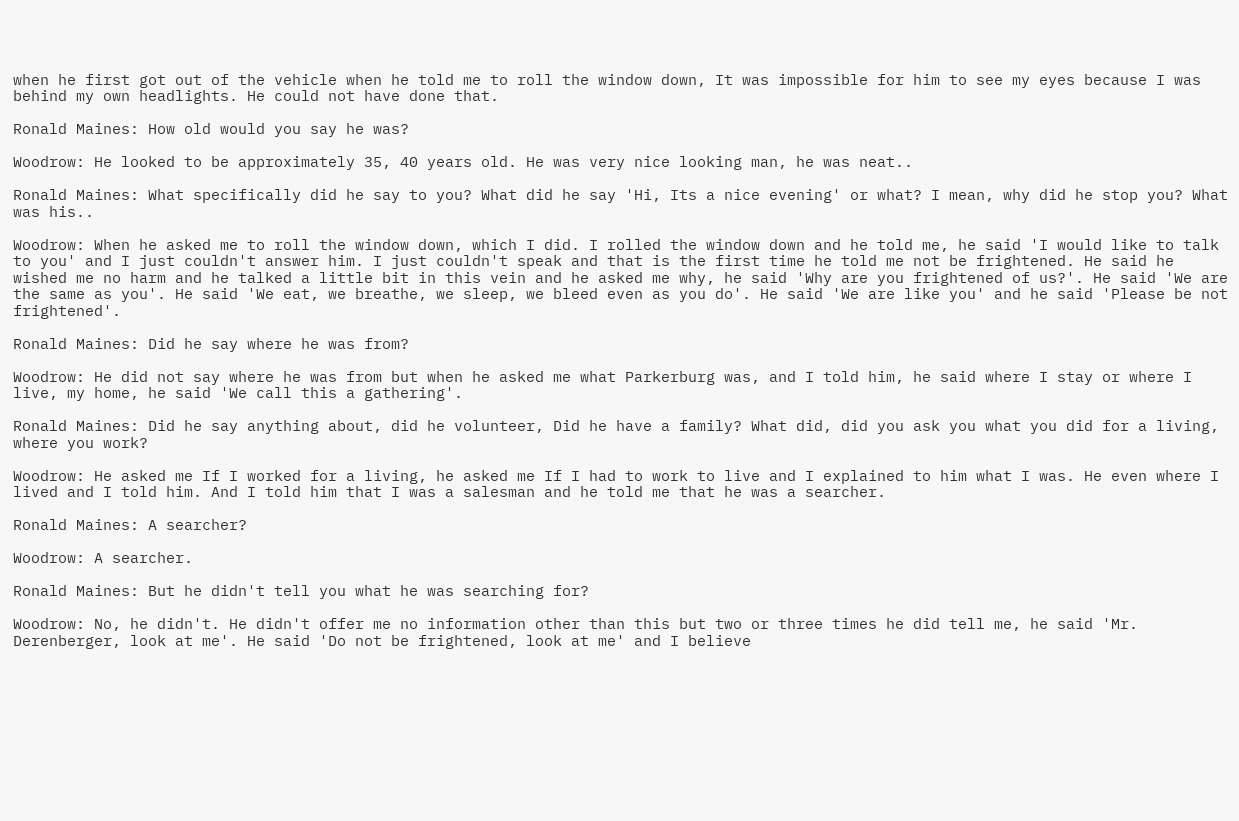when he first got out of the vehicle when he told me to roll the window down, It was impossible for him to see my eyes because I was behind my own headlights. He could not have done that.

Ronald Maines: How old would you say he was?

Woodrow: He looked to be approximately 35, 40 years old. He was very nice looking man, he was neat..

Ronald Maines: What specifically did he say to you? What did he say 'Hi, Its a nice evening' or what? I mean, why did he stop you? What was his..

Woodrow: When he asked me to roll the window down, which I did. I rolled the window down and he told me, he said 'I would like to talk to you' and I just couldn't answer him. I just couldn't speak and that is the first time he told me not be frightened. He said he wished me no harm and he talked a little bit in this vein and he asked me why, he said 'Why are you frightened of us?'. He said 'We are the same as you'. He said 'We eat, we breathe, we sleep, we bleed even as you do'. He said 'We are like you' and he said 'Please be not frightened'.

Ronald Maines: Did he say where he was from?

Woodrow: He did not say where he was from but when he asked me what Parkerburg was, and I told him, he said where I stay or where I live, my home, he said 'We call this a gathering'.

Ronald Maines: Did he say anything about, did he volunteer, Did he have a family? What did, did you ask you what you did for a living, where you work?

Woodrow: He asked me If I worked for a living, he asked me If I had to work to live and I explained to him what I was. He even where I lived and I told him. And I told him that I was a salesman and he told me that he was a searcher.

Ronald Maines: A searcher?

Woodrow: A searcher.

Ronald Maines: But he didn't tell you what he was searching for?

Woodrow: No, he didn't. He didn't offer me no information other than this but two or three times he did tell me, he said 'Mr. Derenberger, look at me'. He said 'Do not be frightened, look at me' and I believe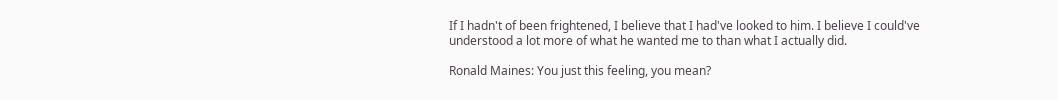If I hadn't of been frightened, I believe that I had've looked to him. I believe I could've understood a lot more of what he wanted me to than what I actually did.

Ronald Maines: You just this feeling, you mean?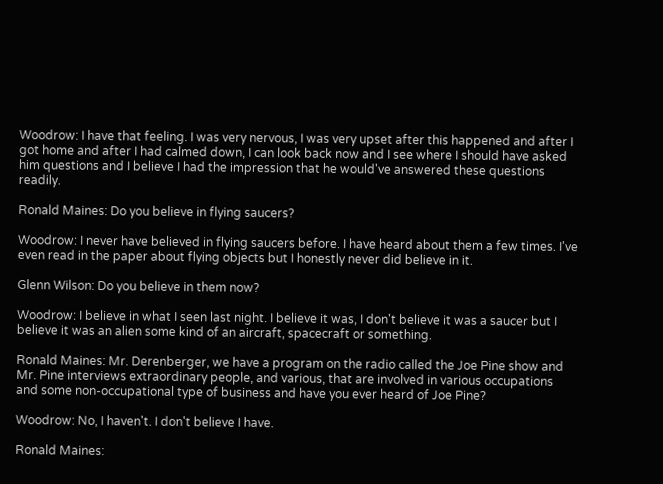Woodrow: I have that feeling. I was very nervous, I was very upset after this happened and after I got home and after I had calmed down, I can look back now and I see where I should have asked him questions and I believe I had the impression that he would've answered these questions readily.

Ronald Maines: Do you believe in flying saucers?

Woodrow: I never have believed in flying saucers before. I have heard about them a few times. I've even read in the paper about flying objects but I honestly never did believe in it.

Glenn Wilson: Do you believe in them now?

Woodrow: I believe in what I seen last night. I believe it was, I don't believe it was a saucer but I believe it was an alien some kind of an aircraft, spacecraft or something.

Ronald Maines: Mr. Derenberger, we have a program on the radio called the Joe Pine show and Mr. Pine interviews extraordinary people, and various, that are involved in various occupations and some non-occupational type of business and have you ever heard of Joe Pine?

Woodrow: No, I haven't. I don't believe I have.

Ronald Maines: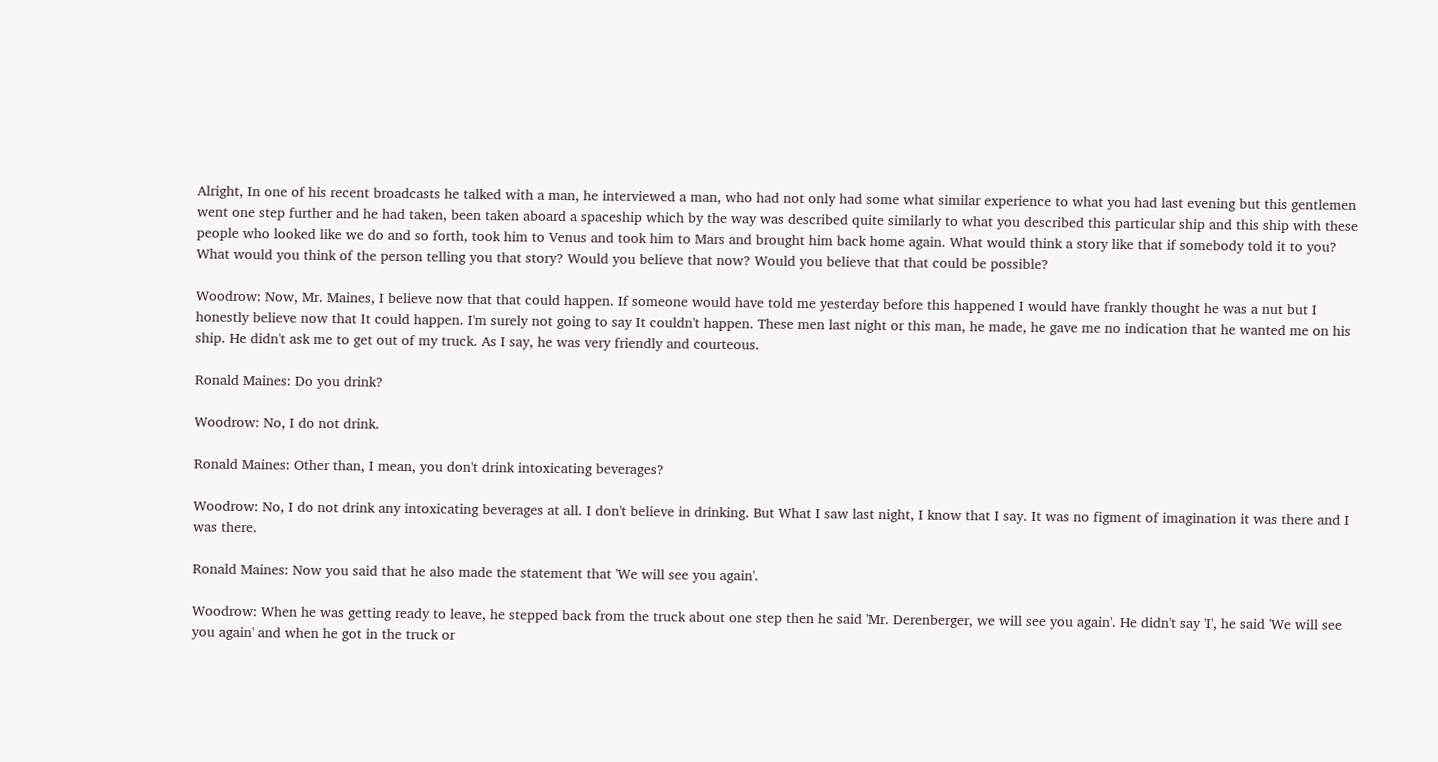Alright, In one of his recent broadcasts he talked with a man, he interviewed a man, who had not only had some what similar experience to what you had last evening but this gentlemen went one step further and he had taken, been taken aboard a spaceship which by the way was described quite similarly to what you described this particular ship and this ship with these people who looked like we do and so forth, took him to Venus and took him to Mars and brought him back home again. What would think a story like that if somebody told it to you? What would you think of the person telling you that story? Would you believe that now? Would you believe that that could be possible?

Woodrow: Now, Mr. Maines, I believe now that that could happen. If someone would have told me yesterday before this happened I would have frankly thought he was a nut but I honestly believe now that It could happen. I'm surely not going to say It couldn't happen. These men last night or this man, he made, he gave me no indication that he wanted me on his ship. He didn't ask me to get out of my truck. As I say, he was very friendly and courteous.

Ronald Maines: Do you drink?

Woodrow: No, I do not drink.

Ronald Maines: Other than, I mean, you don't drink intoxicating beverages?

Woodrow: No, I do not drink any intoxicating beverages at all. I don't believe in drinking. But What I saw last night, I know that I say. It was no figment of imagination it was there and I was there.

Ronald Maines: Now you said that he also made the statement that 'We will see you again'.

Woodrow: When he was getting ready to leave, he stepped back from the truck about one step then he said 'Mr. Derenberger, we will see you again'. He didn't say 'I', he said 'We will see you again' and when he got in the truck or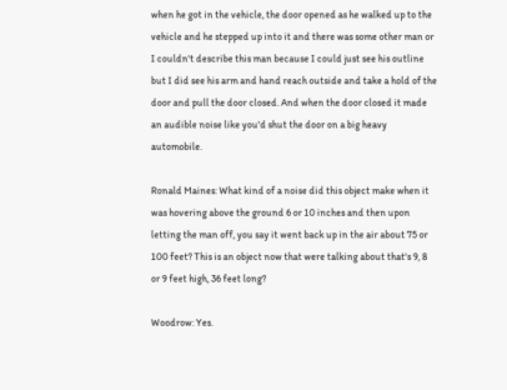when he got in the vehicle, the door opened as he walked up to the vehicle and he stepped up into it and there was some other man or I couldn't describe this man because I could just see his outline but I did see his arm and hand reach outside and take a hold of the door and pull the door closed. And when the door closed it made an audible noise like you'd shut the door on a big heavy automobile.

Ronald Maines: What kind of a noise did this object make when it was hovering above the ground 6 or 10 inches and then upon letting the man off, you say it went back up in the air about 75 or 100 feet? This is an object now that were talking about that's 9, 8 or 9 feet high, 36 feet long?

Woodrow: Yes.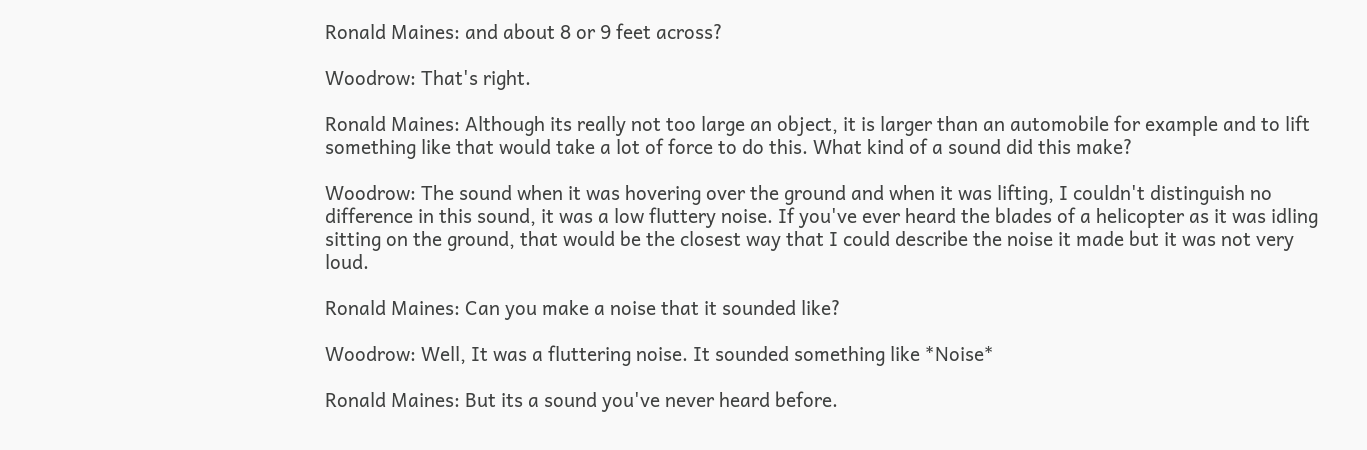Ronald Maines: and about 8 or 9 feet across?

Woodrow: That's right.

Ronald Maines: Although its really not too large an object, it is larger than an automobile for example and to lift something like that would take a lot of force to do this. What kind of a sound did this make?

Woodrow: The sound when it was hovering over the ground and when it was lifting, I couldn't distinguish no difference in this sound, it was a low fluttery noise. If you've ever heard the blades of a helicopter as it was idling sitting on the ground, that would be the closest way that I could describe the noise it made but it was not very loud.

Ronald Maines: Can you make a noise that it sounded like?

Woodrow: Well, It was a fluttering noise. It sounded something like *Noise*

Ronald Maines: But its a sound you've never heard before.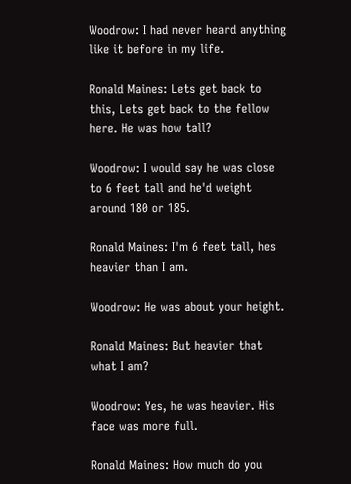Woodrow: I had never heard anything like it before in my life.

Ronald Maines: Lets get back to this, Lets get back to the fellow here. He was how tall?

Woodrow: I would say he was close to 6 feet tall and he'd weight around 180 or 185.

Ronald Maines: I'm 6 feet tall, hes heavier than I am.

Woodrow: He was about your height.

Ronald Maines: But heavier that what I am?

Woodrow: Yes, he was heavier. His face was more full.

Ronald Maines: How much do you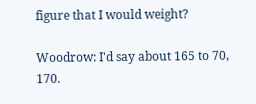figure that I would weight?

Woodrow: I'd say about 165 to 70, 170.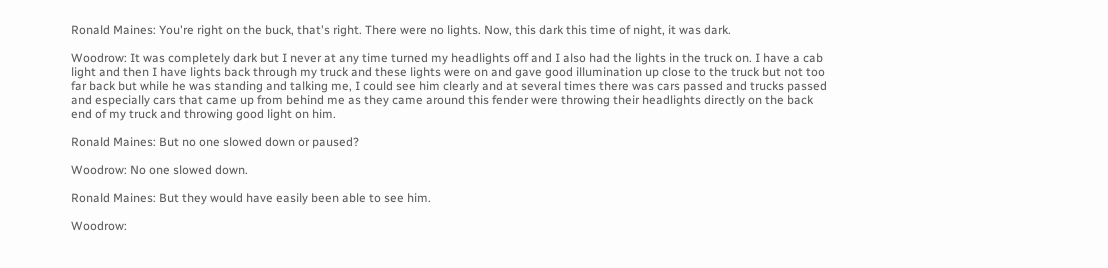Ronald Maines: You're right on the buck, that's right. There were no lights. Now, this dark this time of night, it was dark.

Woodrow: It was completely dark but I never at any time turned my headlights off and I also had the lights in the truck on. I have a cab light and then I have lights back through my truck and these lights were on and gave good illumination up close to the truck but not too far back but while he was standing and talking me, I could see him clearly and at several times there was cars passed and trucks passed and especially cars that came up from behind me as they came around this fender were throwing their headlights directly on the back end of my truck and throwing good light on him.

Ronald Maines: But no one slowed down or paused?

Woodrow: No one slowed down.

Ronald Maines: But they would have easily been able to see him.

Woodrow: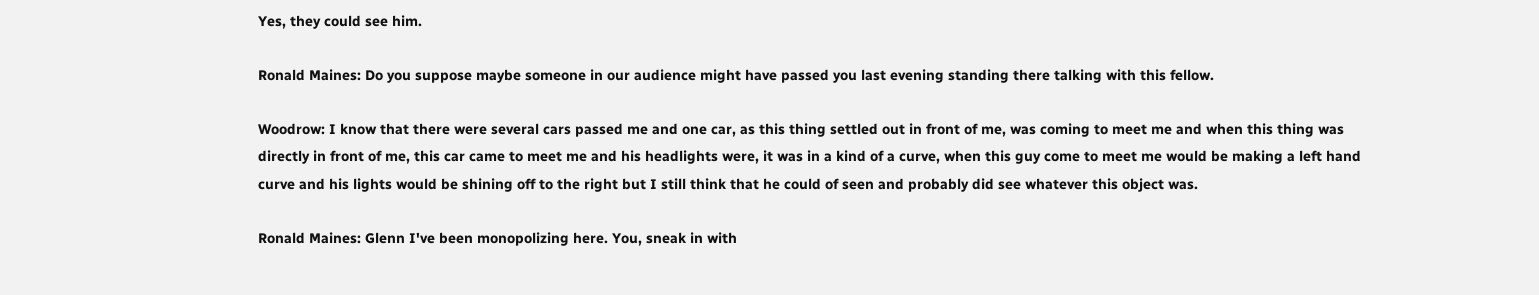Yes, they could see him.

Ronald Maines: Do you suppose maybe someone in our audience might have passed you last evening standing there talking with this fellow.

Woodrow: I know that there were several cars passed me and one car, as this thing settled out in front of me, was coming to meet me and when this thing was directly in front of me, this car came to meet me and his headlights were, it was in a kind of a curve, when this guy come to meet me would be making a left hand curve and his lights would be shining off to the right but I still think that he could of seen and probably did see whatever this object was.

Ronald Maines: Glenn I've been monopolizing here. You, sneak in with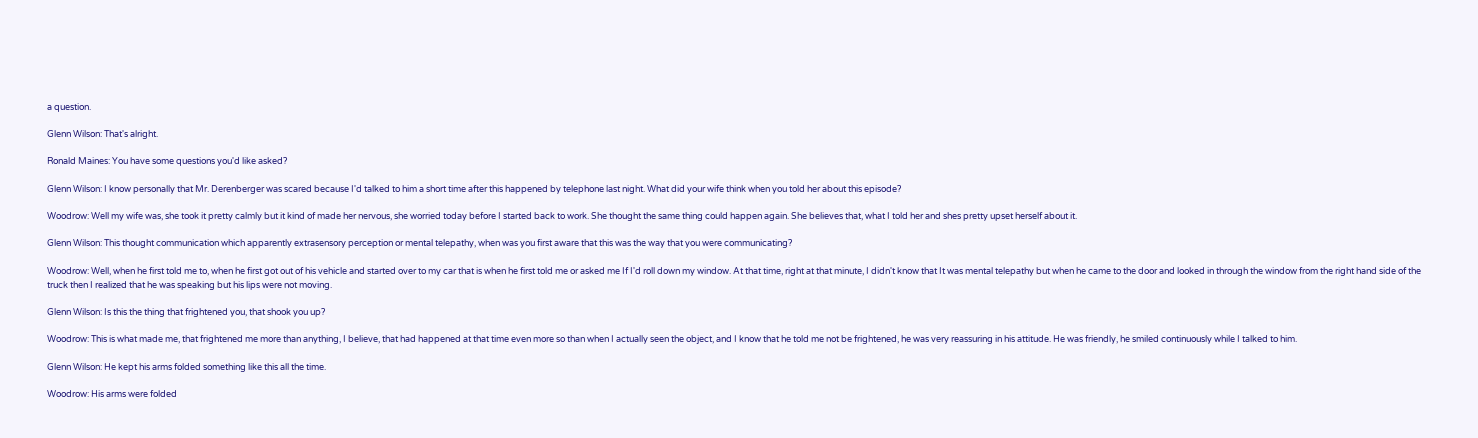a question.

Glenn Wilson: That's alright.

Ronald Maines: You have some questions you'd like asked?

Glenn Wilson: I know personally that Mr. Derenberger was scared because I'd talked to him a short time after this happened by telephone last night. What did your wife think when you told her about this episode?

Woodrow: Well my wife was, she took it pretty calmly but it kind of made her nervous, she worried today before I started back to work. She thought the same thing could happen again. She believes that, what I told her and shes pretty upset herself about it.

Glenn Wilson: This thought communication which apparently extrasensory perception or mental telepathy, when was you first aware that this was the way that you were communicating?

Woodrow: Well, when he first told me to, when he first got out of his vehicle and started over to my car that is when he first told me or asked me If I'd roll down my window. At that time, right at that minute, I didn't know that It was mental telepathy but when he came to the door and looked in through the window from the right hand side of the truck then I realized that he was speaking but his lips were not moving.

Glenn Wilson: Is this the thing that frightened you, that shook you up?

Woodrow: This is what made me, that frightened me more than anything, I believe, that had happened at that time even more so than when I actually seen the object, and I know that he told me not be frightened, he was very reassuring in his attitude. He was friendly, he smiled continuously while I talked to him.

Glenn Wilson: He kept his arms folded something like this all the time.

Woodrow: His arms were folded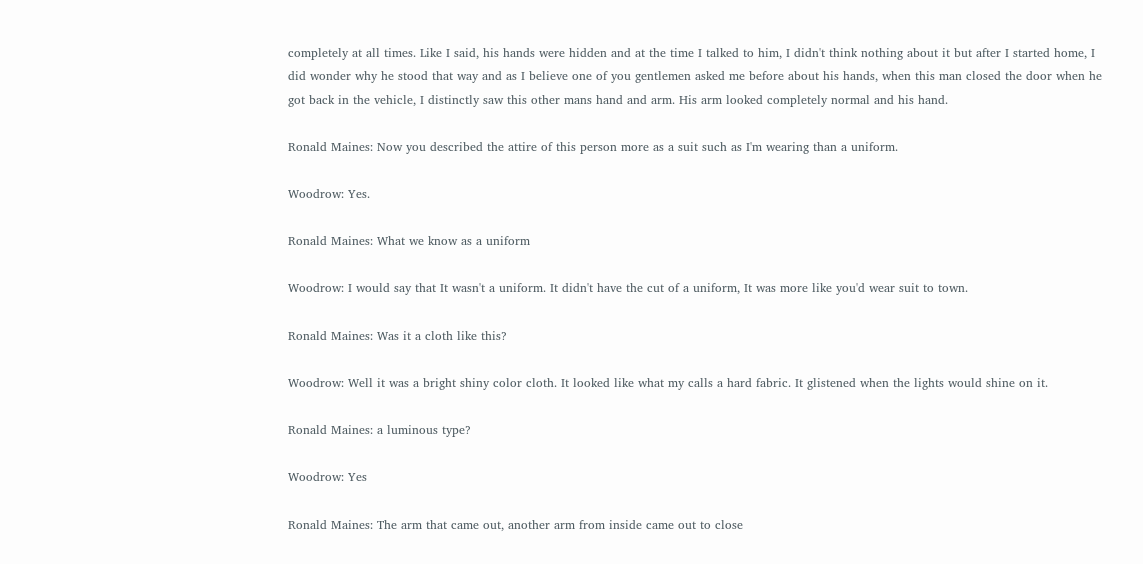completely at all times. Like I said, his hands were hidden and at the time I talked to him, I didn't think nothing about it but after I started home, I did wonder why he stood that way and as I believe one of you gentlemen asked me before about his hands, when this man closed the door when he got back in the vehicle, I distinctly saw this other mans hand and arm. His arm looked completely normal and his hand.

Ronald Maines: Now you described the attire of this person more as a suit such as I'm wearing than a uniform.

Woodrow: Yes.

Ronald Maines: What we know as a uniform

Woodrow: I would say that It wasn't a uniform. It didn't have the cut of a uniform, It was more like you'd wear suit to town.

Ronald Maines: Was it a cloth like this?

Woodrow: Well it was a bright shiny color cloth. It looked like what my calls a hard fabric. It glistened when the lights would shine on it.

Ronald Maines: a luminous type?

Woodrow: Yes

Ronald Maines: The arm that came out, another arm from inside came out to close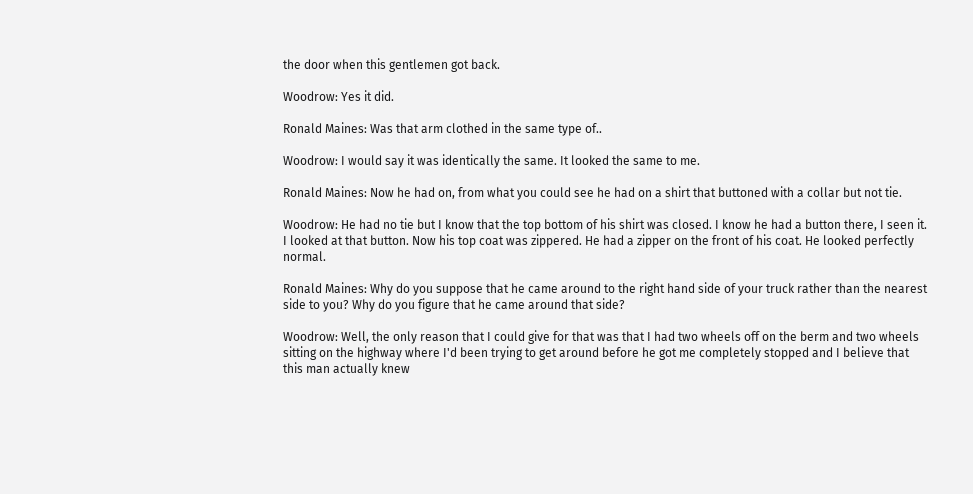the door when this gentlemen got back.

Woodrow: Yes it did.

Ronald Maines: Was that arm clothed in the same type of..

Woodrow: I would say it was identically the same. It looked the same to me.

Ronald Maines: Now he had on, from what you could see he had on a shirt that buttoned with a collar but not tie.

Woodrow: He had no tie but I know that the top bottom of his shirt was closed. I know he had a button there, I seen it. I looked at that button. Now his top coat was zippered. He had a zipper on the front of his coat. He looked perfectly normal.

Ronald Maines: Why do you suppose that he came around to the right hand side of your truck rather than the nearest side to you? Why do you figure that he came around that side?

Woodrow: Well, the only reason that I could give for that was that I had two wheels off on the berm and two wheels sitting on the highway where I'd been trying to get around before he got me completely stopped and I believe that this man actually knew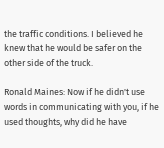the traffic conditions. I believed he knew that he would be safer on the other side of the truck.

Ronald Maines: Now if he didn't use words in communicating with you, if he used thoughts, why did he have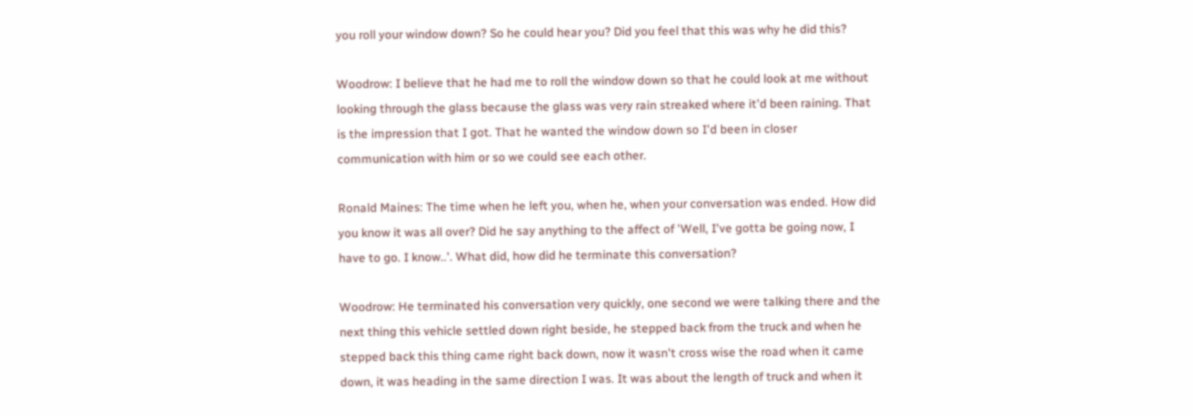you roll your window down? So he could hear you? Did you feel that this was why he did this?

Woodrow: I believe that he had me to roll the window down so that he could look at me without looking through the glass because the glass was very rain streaked where it'd been raining. That is the impression that I got. That he wanted the window down so I'd been in closer communication with him or so we could see each other.

Ronald Maines: The time when he left you, when he, when your conversation was ended. How did you know it was all over? Did he say anything to the affect of 'Well, I've gotta be going now, I have to go. I know..'. What did, how did he terminate this conversation?

Woodrow: He terminated his conversation very quickly, one second we were talking there and the next thing this vehicle settled down right beside, he stepped back from the truck and when he stepped back this thing came right back down, now it wasn't cross wise the road when it came down, it was heading in the same direction I was. It was about the length of truck and when it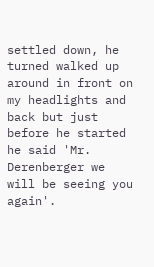settled down, he turned walked up around in front on my headlights and back but just before he started he said 'Mr. Derenberger we will be seeing you again'.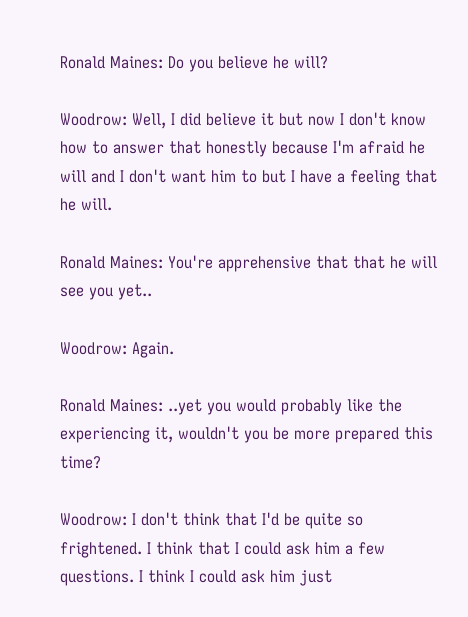Ronald Maines: Do you believe he will?

Woodrow: Well, I did believe it but now I don't know how to answer that honestly because I'm afraid he will and I don't want him to but I have a feeling that he will.

Ronald Maines: You're apprehensive that that he will see you yet..

Woodrow: Again.

Ronald Maines: ..yet you would probably like the experiencing it, wouldn't you be more prepared this time?

Woodrow: I don't think that I'd be quite so frightened. I think that I could ask him a few questions. I think I could ask him just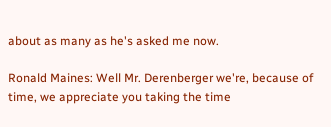about as many as he's asked me now.

Ronald Maines: Well Mr. Derenberger we're, because of time, we appreciate you taking the time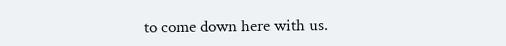to come down here with us.